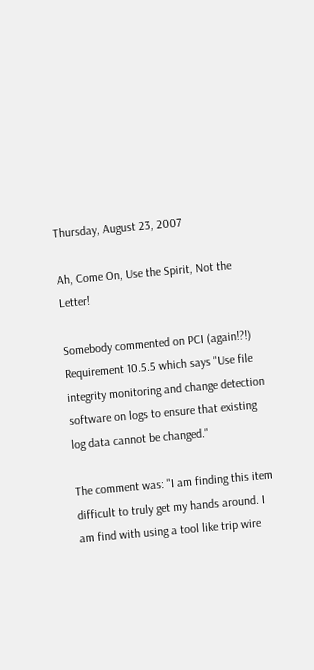Thursday, August 23, 2007

Ah, Come On, Use the Spirit, Not the Letter!

Somebody commented on PCI (again!?!) Requirement 10.5.5 which says "Use file integrity monitoring and change detection software on logs to ensure that existing log data cannot be changed."

The comment was: "I am finding this item difficult to truly get my hands around. I am find with using a tool like trip wire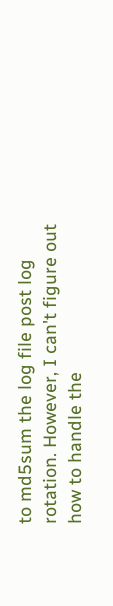to md5sum the log file post log rotation. However, I can't figure out how to handle the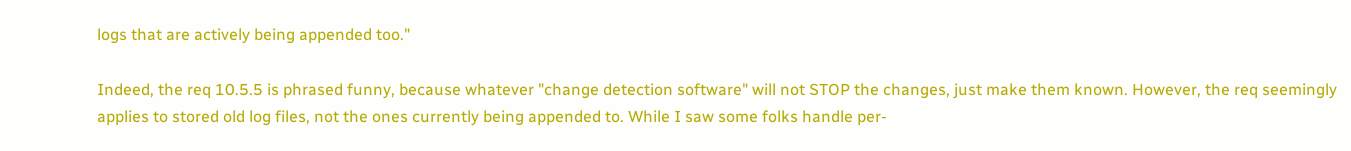logs that are actively being appended too."

Indeed, the req 10.5.5 is phrased funny, because whatever "change detection software" will not STOP the changes, just make them known. However, the req seemingly applies to stored old log files, not the ones currently being appended to. While I saw some folks handle per-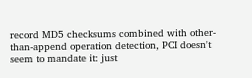record MD5 checksums combined with other-than-append operation detection, PCI doesn't seem to mandate it: just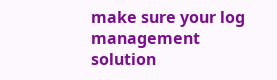make sure your log management solution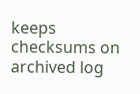keeps checksums on archived log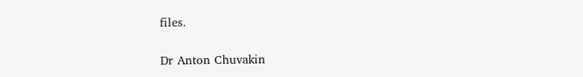files.

Dr Anton Chuvakin